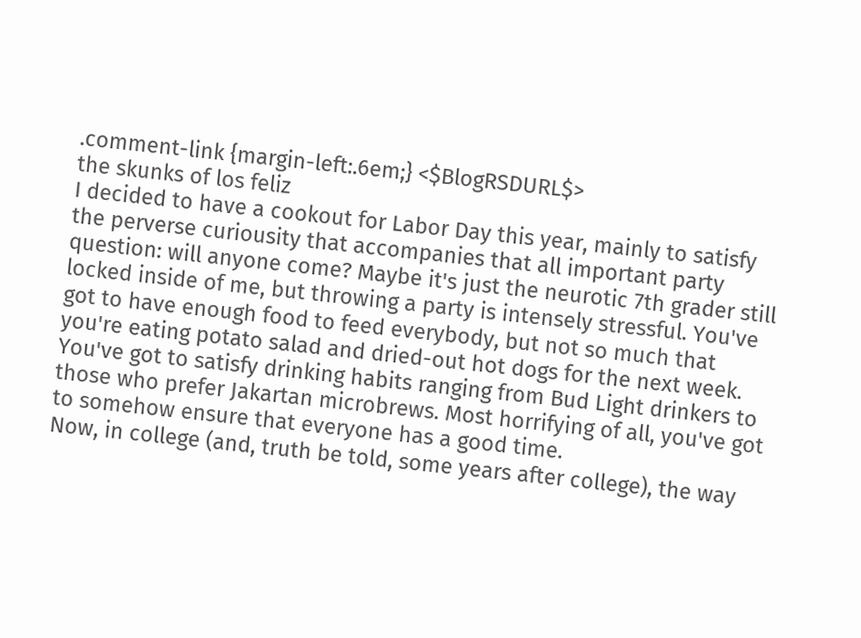.comment-link {margin-left:.6em;} <$BlogRSDURL$>
the skunks of los feliz
I decided to have a cookout for Labor Day this year, mainly to satisfy the perverse curiousity that accompanies that all important party question: will anyone come? Maybe it's just the neurotic 7th grader still locked inside of me, but throwing a party is intensely stressful. You've got to have enough food to feed everybody, but not so much that you're eating potato salad and dried-out hot dogs for the next week. You've got to satisfy drinking habits ranging from Bud Light drinkers to those who prefer Jakartan microbrews. Most horrifying of all, you've got to somehow ensure that everyone has a good time.
Now, in college (and, truth be told, some years after college), the way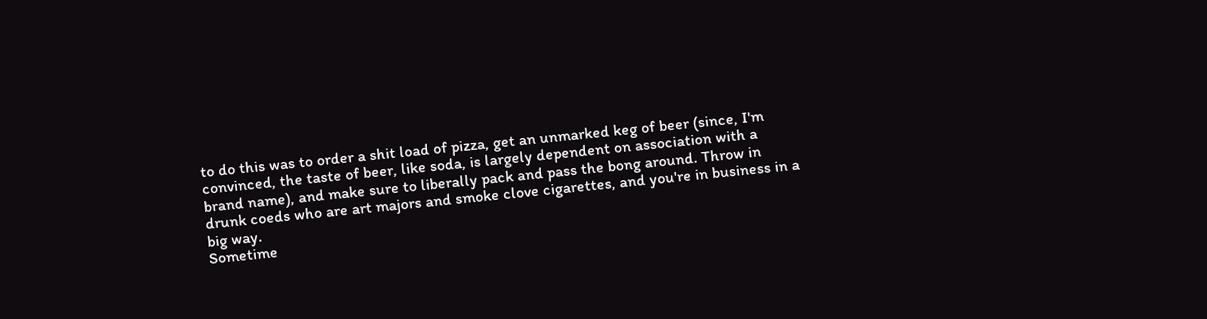to do this was to order a shit load of pizza, get an unmarked keg of beer (since, I'm convinced, the taste of beer, like soda, is largely dependent on association with a brand name), and make sure to liberally pack and pass the bong around. Throw in drunk coeds who are art majors and smoke clove cigarettes, and you're in business in a big way.
Sometime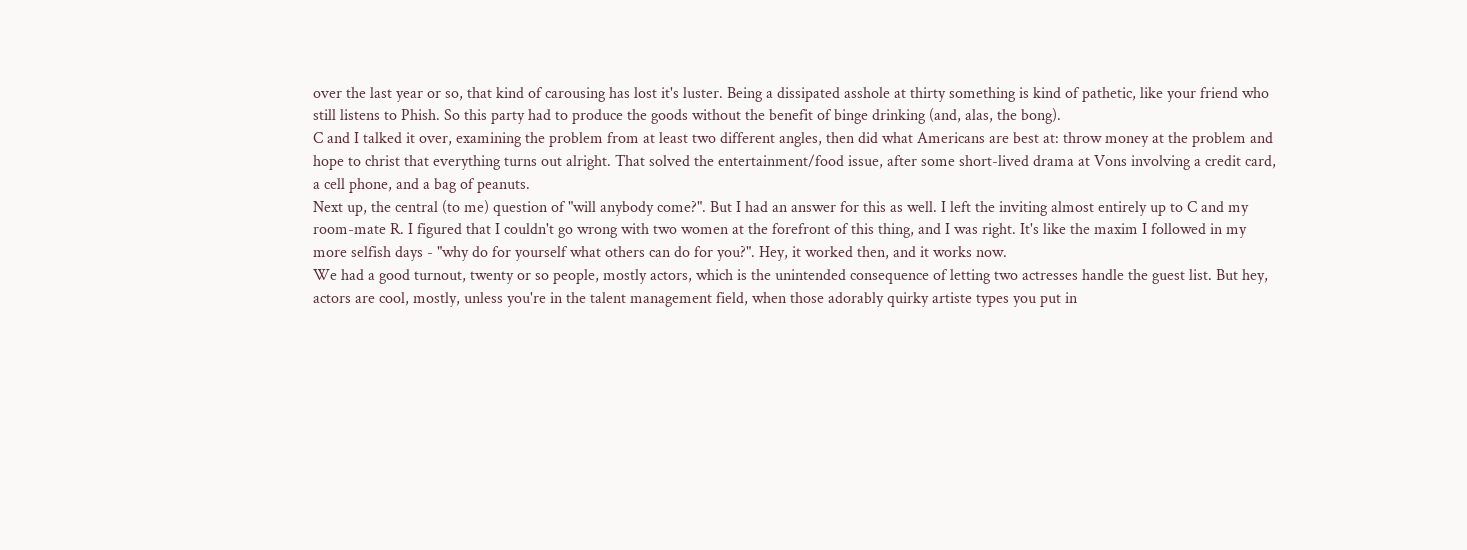over the last year or so, that kind of carousing has lost it's luster. Being a dissipated asshole at thirty something is kind of pathetic, like your friend who still listens to Phish. So this party had to produce the goods without the benefit of binge drinking (and, alas, the bong).
C and I talked it over, examining the problem from at least two different angles, then did what Americans are best at: throw money at the problem and hope to christ that everything turns out alright. That solved the entertainment/food issue, after some short-lived drama at Vons involving a credit card, a cell phone, and a bag of peanuts.
Next up, the central (to me) question of "will anybody come?". But I had an answer for this as well. I left the inviting almost entirely up to C and my room-mate R. I figured that I couldn't go wrong with two women at the forefront of this thing, and I was right. It's like the maxim I followed in my more selfish days - "why do for yourself what others can do for you?". Hey, it worked then, and it works now.
We had a good turnout, twenty or so people, mostly actors, which is the unintended consequence of letting two actresses handle the guest list. But hey, actors are cool, mostly, unless you're in the talent management field, when those adorably quirky artiste types you put in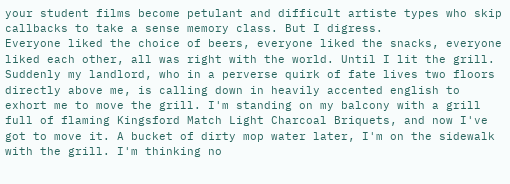your student films become petulant and difficult artiste types who skip callbacks to take a sense memory class. But I digress.
Everyone liked the choice of beers, everyone liked the snacks, everyone liked each other, all was right with the world. Until I lit the grill. Suddenly my landlord, who in a perverse quirk of fate lives two floors directly above me, is calling down in heavily accented english to exhort me to move the grill. I'm standing on my balcony with a grill full of flaming Kingsford Match Light Charcoal Briquets, and now I've got to move it. A bucket of dirty mop water later, I'm on the sidewalk with the grill. I'm thinking no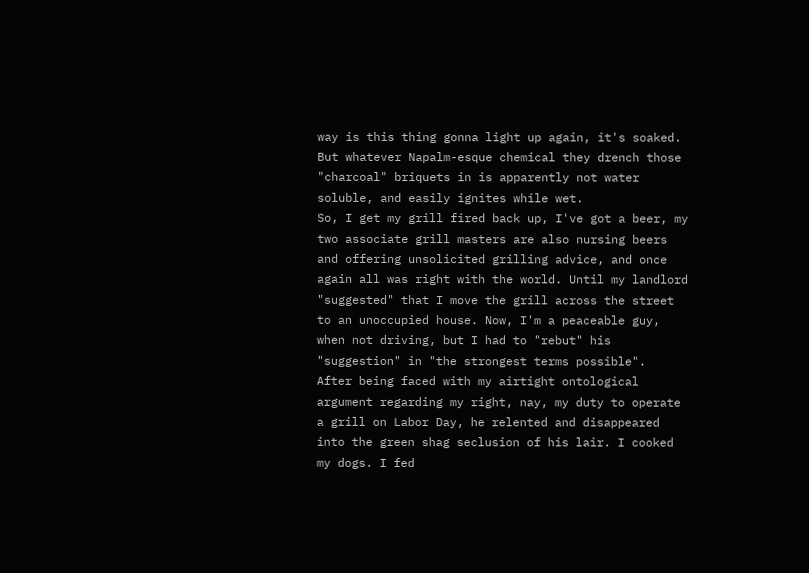way is this thing gonna light up again, it's soaked. But whatever Napalm-esque chemical they drench those "charcoal" briquets in is apparently not water soluble, and easily ignites while wet.
So, I get my grill fired back up, I've got a beer, my two associate grill masters are also nursing beers and offering unsolicited grilling advice, and once again all was right with the world. Until my landlord "suggested" that I move the grill across the street to an unoccupied house. Now, I'm a peaceable guy, when not driving, but I had to "rebut" his "suggestion" in "the strongest terms possible".
After being faced with my airtight ontological argument regarding my right, nay, my duty to operate a grill on Labor Day, he relented and disappeared into the green shag seclusion of his lair. I cooked my dogs. I fed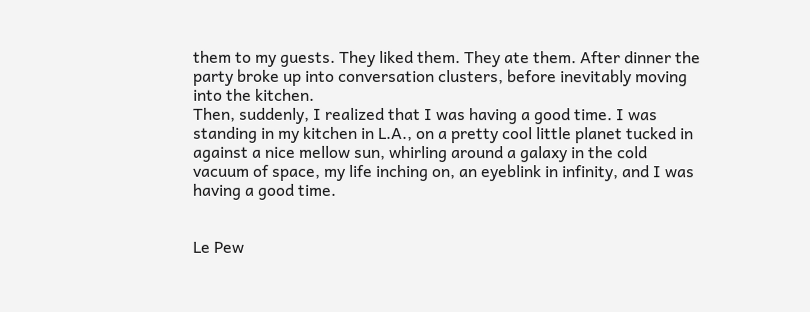them to my guests. They liked them. They ate them. After dinner the party broke up into conversation clusters, before inevitably moving into the kitchen.
Then, suddenly, I realized that I was having a good time. I was standing in my kitchen in L.A., on a pretty cool little planet tucked in against a nice mellow sun, whirling around a galaxy in the cold vacuum of space, my life inching on, an eyeblink in infinity, and I was having a good time.


Le Pew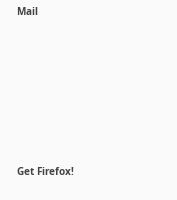Mail







Get Firefox!